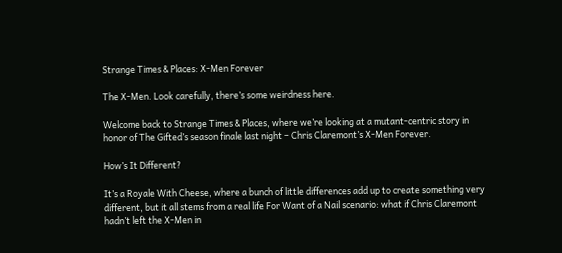Strange Times & Places: X-Men Forever

The X-Men. Look carefully, there’s some weirdness here.

Welcome back to Strange Times & Places, where we’re looking at a mutant-centric story in honor of The Gifted’s season finale last night – Chris Claremont’s X-Men Forever.

How’s It Different?

It’s a Royale With Cheese, where a bunch of little differences add up to create something very different, but it all stems from a real life For Want of a Nail scenario: what if Chris Claremont hadn’t left the X-Men in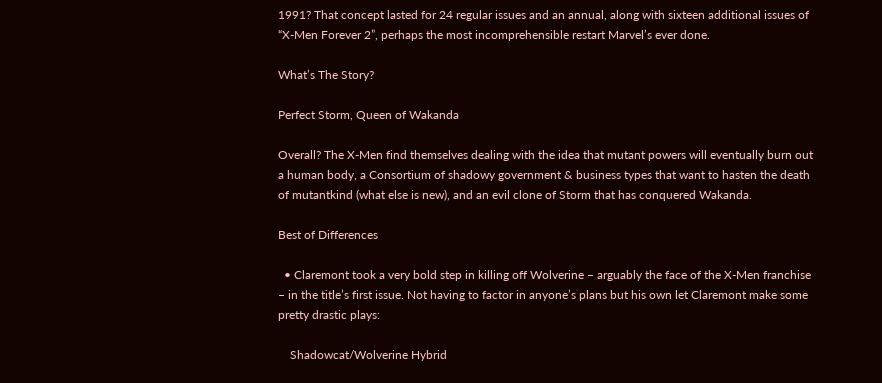1991? That concept lasted for 24 regular issues and an annual, along with sixteen additional issues of “X-Men Forever 2”, perhaps the most incomprehensible restart Marvel’s ever done.

What’s The Story?

Perfect Storm, Queen of Wakanda

Overall? The X-Men find themselves dealing with the idea that mutant powers will eventually burn out a human body, a Consortium of shadowy government & business types that want to hasten the death of mutantkind (what else is new), and an evil clone of Storm that has conquered Wakanda.

Best of Differences

  • Claremont took a very bold step in killing off Wolverine – arguably the face of the X-Men franchise – in the title’s first issue. Not having to factor in anyone’s plans but his own let Claremont make some pretty drastic plays:

    Shadowcat/Wolverine Hybrid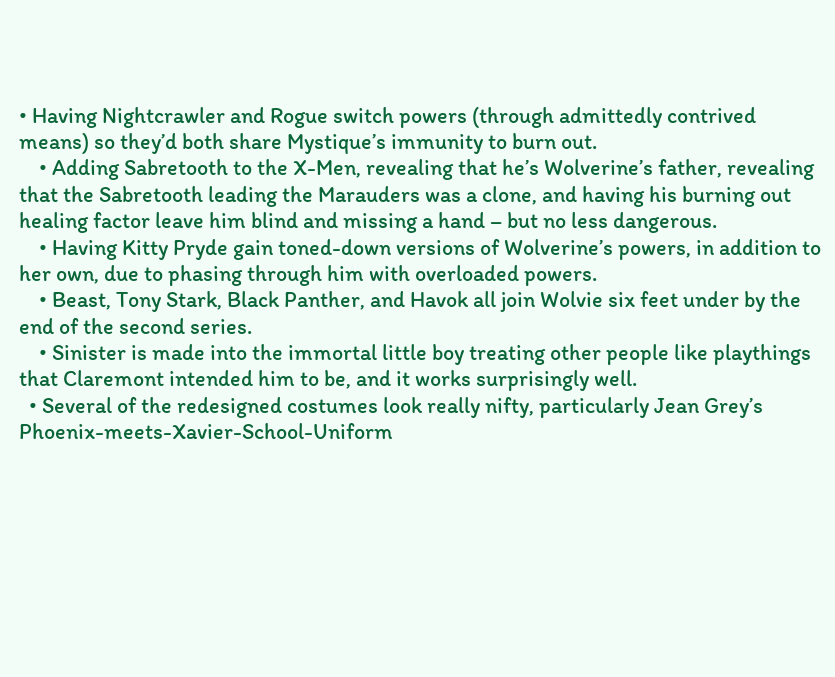• Having Nightcrawler and Rogue switch powers (through admittedly contrived means) so they’d both share Mystique’s immunity to burn out.
    • Adding Sabretooth to the X-Men, revealing that he’s Wolverine’s father, revealing that the Sabretooth leading the Marauders was a clone, and having his burning out healing factor leave him blind and missing a hand – but no less dangerous.
    • Having Kitty Pryde gain toned-down versions of Wolverine’s powers, in addition to her own, due to phasing through him with overloaded powers.
    • Beast, Tony Stark, Black Panther, and Havok all join Wolvie six feet under by the end of the second series.
    • Sinister is made into the immortal little boy treating other people like playthings that Claremont intended him to be, and it works surprisingly well.
  • Several of the redesigned costumes look really nifty, particularly Jean Grey’s Phoenix-meets-Xavier-School-Uniform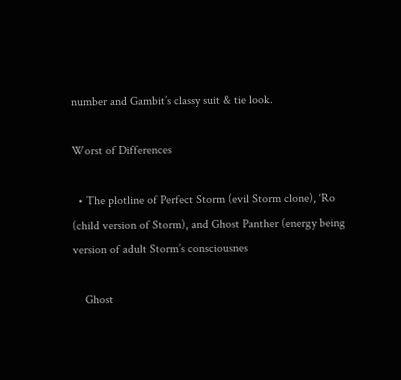number and Gambit’s classy suit & tie look.

Worst of Differences

  • The plotline of Perfect Storm (evil Storm clone), ‘Ro (child version of Storm), and Ghost Panther (energy being version of adult Storm’s consciousnes

    Ghost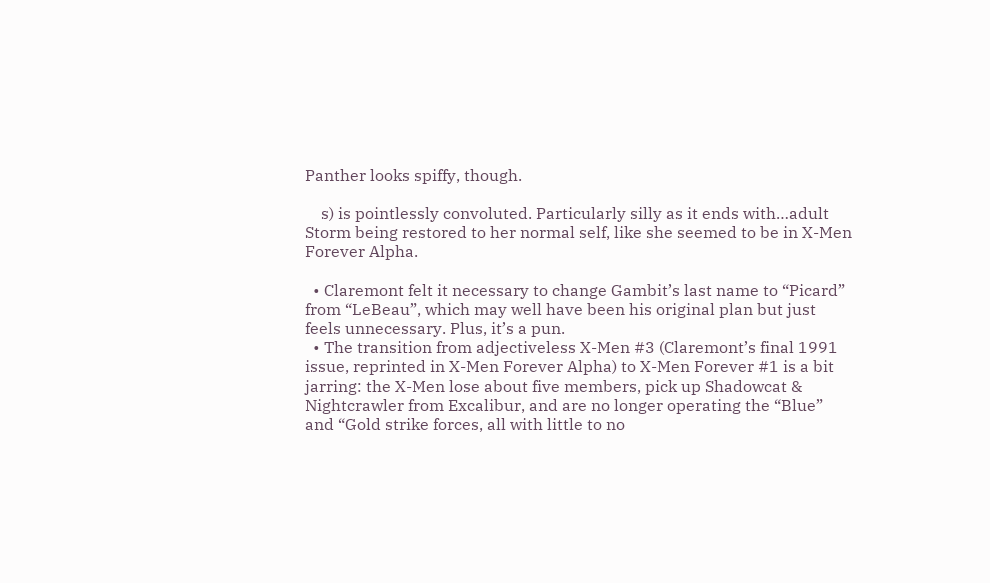Panther looks spiffy, though.

    s) is pointlessly convoluted. Particularly silly as it ends with…adult Storm being restored to her normal self, like she seemed to be in X-Men Forever Alpha.

  • Claremont felt it necessary to change Gambit’s last name to “Picard” from “LeBeau”, which may well have been his original plan but just feels unnecessary. Plus, it’s a pun.
  • The transition from adjectiveless X-Men #3 (Claremont’s final 1991 issue, reprinted in X-Men Forever Alpha) to X-Men Forever #1 is a bit jarring: the X-Men lose about five members, pick up Shadowcat & Nightcrawler from Excalibur, and are no longer operating the “Blue” and “Gold strike forces, all with little to no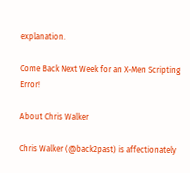explanation.

Come Back Next Week for an X-Men Scripting Error!

About Chris Walker

Chris Walker (@back2past) is affectionately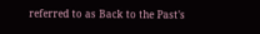referred to as Back to the Past's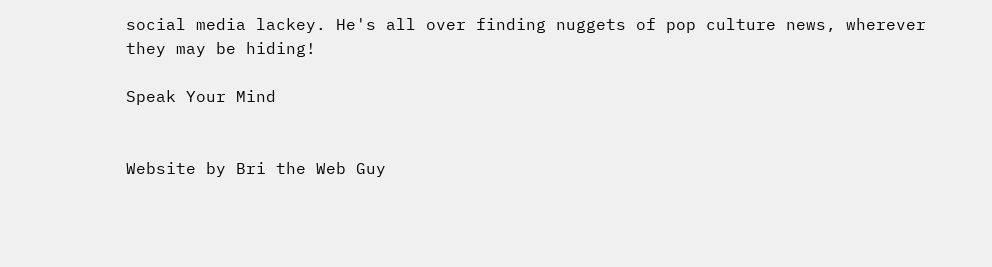social media lackey. He's all over finding nuggets of pop culture news, wherever they may be hiding!

Speak Your Mind


Website by Bri the Web Guy